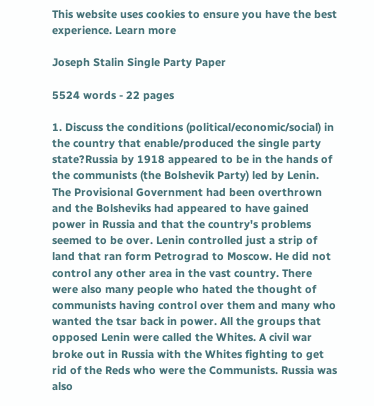This website uses cookies to ensure you have the best experience. Learn more

Joseph Stalin Single Party Paper

5524 words - 22 pages

1. Discuss the conditions (political/economic/social) in the country that enable/produced the single party state?Russia by 1918 appeared to be in the hands of the communists (the Bolshevik Party) led by Lenin. The Provisional Government had been overthrown and the Bolsheviks had appeared to have gained power in Russia and that the country's problems seemed to be over. Lenin controlled just a strip of land that ran form Petrograd to Moscow. He did not control any other area in the vast country. There were also many people who hated the thought of communists having control over them and many who wanted the tsar back in power. All the groups that opposed Lenin were called the Whites. A civil war broke out in Russia with the Whites fighting to get rid of the Reds who were the Communists. Russia was also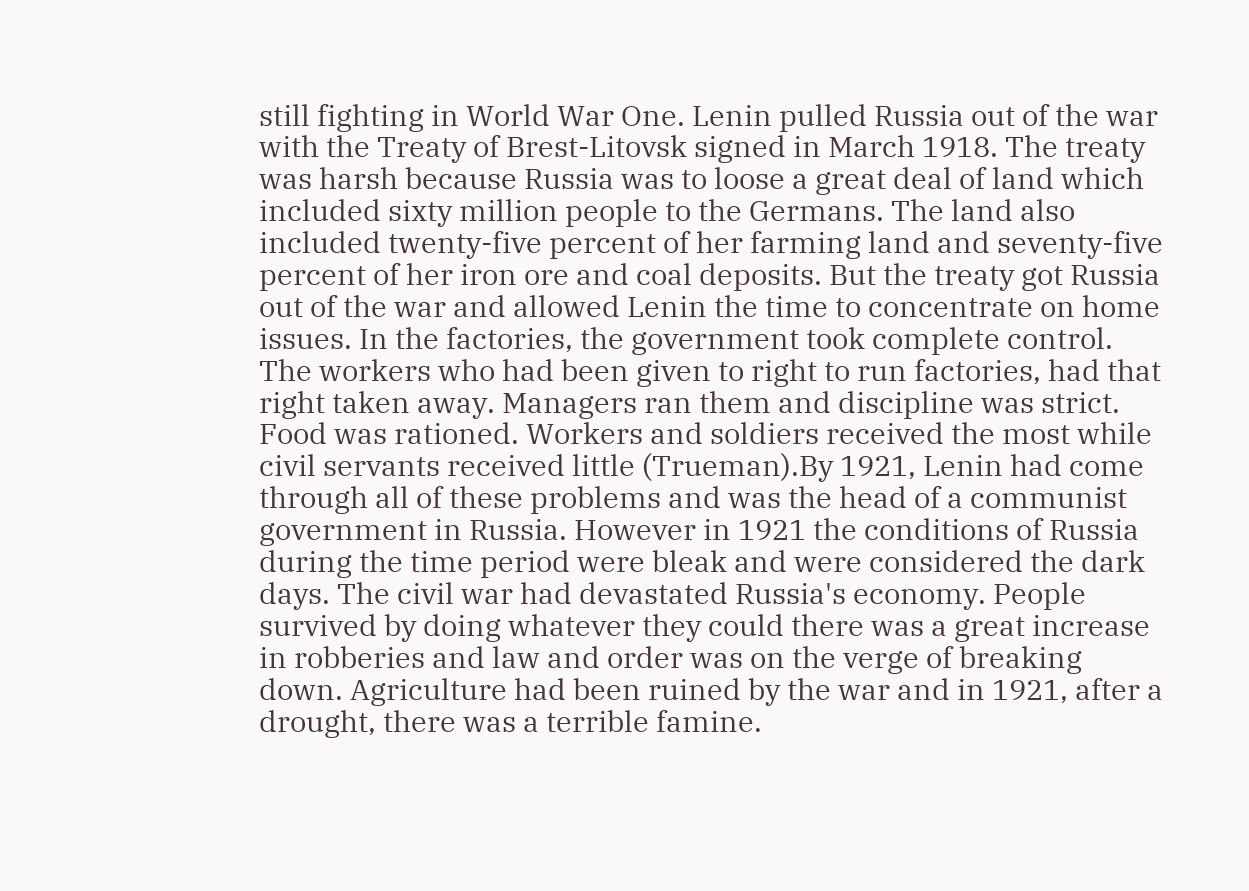still fighting in World War One. Lenin pulled Russia out of the war with the Treaty of Brest-Litovsk signed in March 1918. The treaty was harsh because Russia was to loose a great deal of land which included sixty million people to the Germans. The land also included twenty-five percent of her farming land and seventy-five percent of her iron ore and coal deposits. But the treaty got Russia out of the war and allowed Lenin the time to concentrate on home issues. In the factories, the government took complete control. The workers who had been given to right to run factories, had that right taken away. Managers ran them and discipline was strict. Food was rationed. Workers and soldiers received the most while civil servants received little (Trueman).By 1921, Lenin had come through all of these problems and was the head of a communist government in Russia. However in 1921 the conditions of Russia during the time period were bleak and were considered the dark days. The civil war had devastated Russia's economy. People survived by doing whatever they could there was a great increase in robberies and law and order was on the verge of breaking down. Agriculture had been ruined by the war and in 1921, after a drought, there was a terrible famine.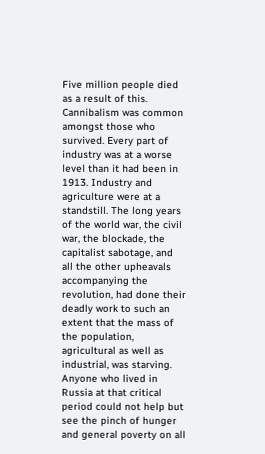Five million people died as a result of this. Cannibalism was common amongst those who survived. Every part of industry was at a worse level than it had been in 1913. Industry and agriculture were at a standstill. The long years of the world war, the civil war, the blockade, the capitalist sabotage, and all the other upheavals accompanying the revolution, had done their deadly work to such an extent that the mass of the population, agricultural as well as industrial, was starving. Anyone who lived in Russia at that critical period could not help but see the pinch of hunger and general poverty on all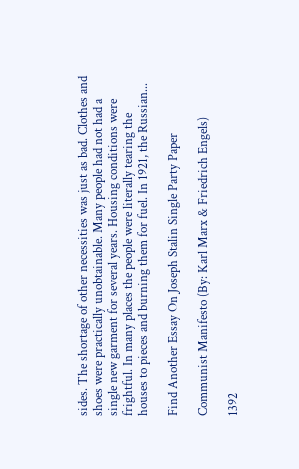sides. The shortage of other necessities was just as bad. Clothes and shoes were practically unobtainable. Many people had not had a single new garment for several years. Housing conditions were frightful. In many places the people were literally tearing the houses to pieces and burning them for fuel. In 1921, the Russian...

Find Another Essay On Joseph Stalin Single Party Paper

Communist Manifesto (By: Karl Marx & Friedrich Engels)

1392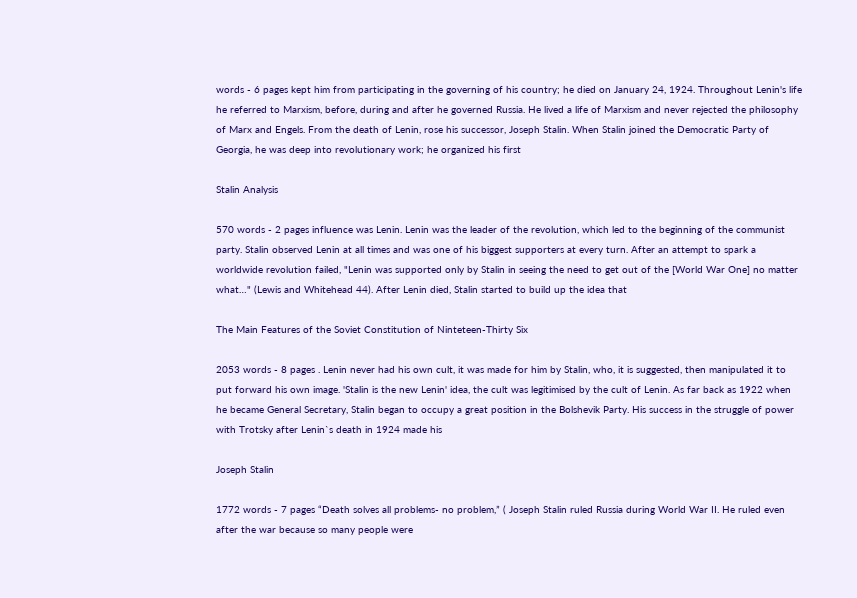words - 6 pages kept him from participating in the governing of his country; he died on January 24, 1924. Throughout Lenin's life he referred to Marxism, before, during and after he governed Russia. He lived a life of Marxism and never rejected the philosophy of Marx and Engels. From the death of Lenin, rose his successor, Joseph Stalin. When Stalin joined the Democratic Party of Georgia, he was deep into revolutionary work; he organized his first

Stalin Analysis

570 words - 2 pages influence was Lenin. Lenin was the leader of the revolution, which led to the beginning of the communist party. Stalin observed Lenin at all times and was one of his biggest supporters at every turn. After an attempt to spark a worldwide revolution failed, "Lenin was supported only by Stalin in seeing the need to get out of the [World War One] no matter what…" (Lewis and Whitehead 44). After Lenin died, Stalin started to build up the idea that

The Main Features of the Soviet Constitution of Ninteteen-Thirty Six

2053 words - 8 pages . Lenin never had his own cult, it was made for him by Stalin, who, it is suggested, then manipulated it to put forward his own image. 'Stalin is the new Lenin' idea, the cult was legitimised by the cult of Lenin. As far back as 1922 when he became General Secretary, Stalin began to occupy a great position in the Bolshevik Party. His success in the struggle of power with Trotsky after Lenin`s death in 1924 made his

Joseph Stalin

1772 words - 7 pages “Death solves all problems- no problem,” ( Joseph Stalin ruled Russia during World War II. He ruled even after the war because so many people were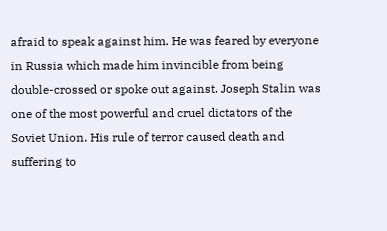afraid to speak against him. He was feared by everyone in Russia which made him invincible from being double-crossed or spoke out against. Joseph Stalin was one of the most powerful and cruel dictators of the Soviet Union. His rule of terror caused death and suffering to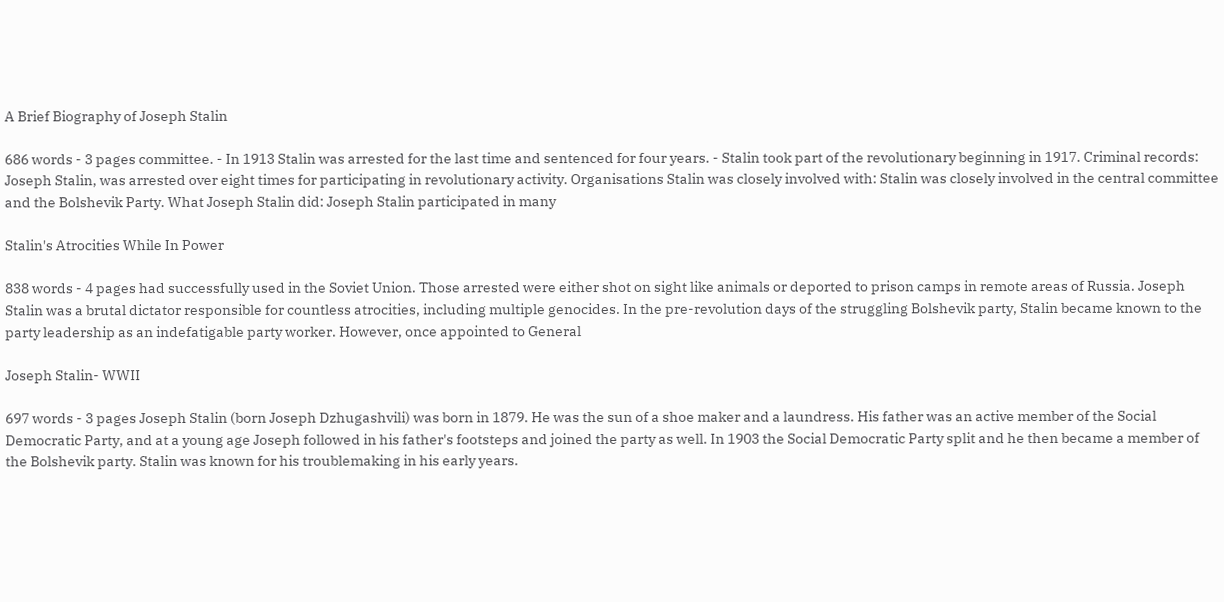A Brief Biography of Joseph Stalin

686 words - 3 pages committee. - In 1913 Stalin was arrested for the last time and sentenced for four years. - Stalin took part of the revolutionary beginning in 1917. Criminal records: Joseph Stalin, was arrested over eight times for participating in revolutionary activity. Organisations Stalin was closely involved with: Stalin was closely involved in the central committee and the Bolshevik Party. What Joseph Stalin did: Joseph Stalin participated in many

Stalin's Atrocities While In Power

838 words - 4 pages had successfully used in the Soviet Union. Those arrested were either shot on sight like animals or deported to prison camps in remote areas of Russia. Joseph Stalin was a brutal dictator responsible for countless atrocities, including multiple genocides. In the pre-revolution days of the struggling Bolshevik party, Stalin became known to the party leadership as an indefatigable party worker. However, once appointed to General

Joseph Stalin- WWII

697 words - 3 pages Joseph Stalin (born Joseph Dzhugashvili) was born in 1879. He was the sun of a shoe maker and a laundress. His father was an active member of the Social Democratic Party, and at a young age Joseph followed in his father's footsteps and joined the party as well. In 1903 the Social Democratic Party split and he then became a member of the Bolshevik party. Stalin was known for his troublemaking in his early years.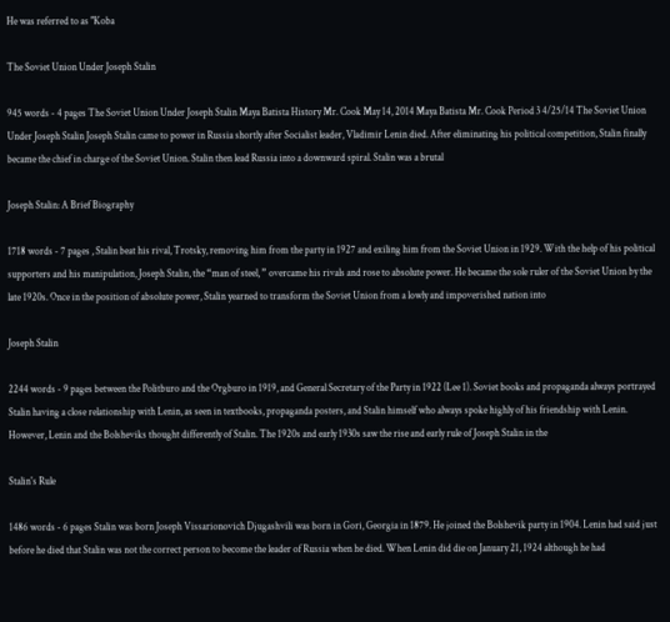He was referred to as "Koba

The Soviet Union Under Joseph Stalin

945 words - 4 pages The Soviet Union Under Joseph Stalin Maya Batista History Mr. Cook May 14, 2014 Maya Batista Mr. Cook Period 3 4/25/14 The Soviet Union Under Joseph Stalin Joseph Stalin came to power in Russia shortly after Socialist leader, Vladimir Lenin died. After eliminating his political competition, Stalin finally became the chief in charge of the Soviet Union. Stalin then lead Russia into a downward spiral. Stalin was a brutal

Joseph Stalin: A Brief Biography

1718 words - 7 pages , Stalin beat his rival, Trotsky, removing him from the party in 1927 and exiling him from the Soviet Union in 1929. With the help of his political supporters and his manipulation, Joseph Stalin, the “man of steel, ” overcame his rivals and rose to absolute power. He became the sole ruler of the Soviet Union by the late 1920s. Once in the position of absolute power, Stalin yearned to transform the Soviet Union from a lowly and impoverished nation into

Joseph Stalin

2244 words - 9 pages between the Politburo and the Orgburo in 1919, and General Secretary of the Party in 1922 (Lee 1). Soviet books and propaganda always portrayed Stalin having a close relationship with Lenin, as seen in textbooks, propaganda posters, and Stalin himself who always spoke highly of his friendship with Lenin. However, Lenin and the Bolsheviks thought differently of Stalin. The 1920s and early 1930s saw the rise and early rule of Joseph Stalin in the

Stalin's Rule

1486 words - 6 pages Stalin was born Joseph Vissarionovich Djugashvili was born in Gori, Georgia in 1879. He joined the Bolshevik party in 1904. Lenin had said just before he died that Stalin was not the correct person to become the leader of Russia when he died. When Lenin did die on January 21, 1924 although he had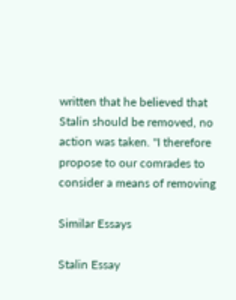written that he believed that Stalin should be removed, no action was taken. "I therefore propose to our comrades to consider a means of removing

Similar Essays

Stalin Essay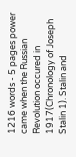1216 words - 5 pages power came when the Russian Revolution occured in 1917(Chronology of Joseph Stalin 1). Stalin and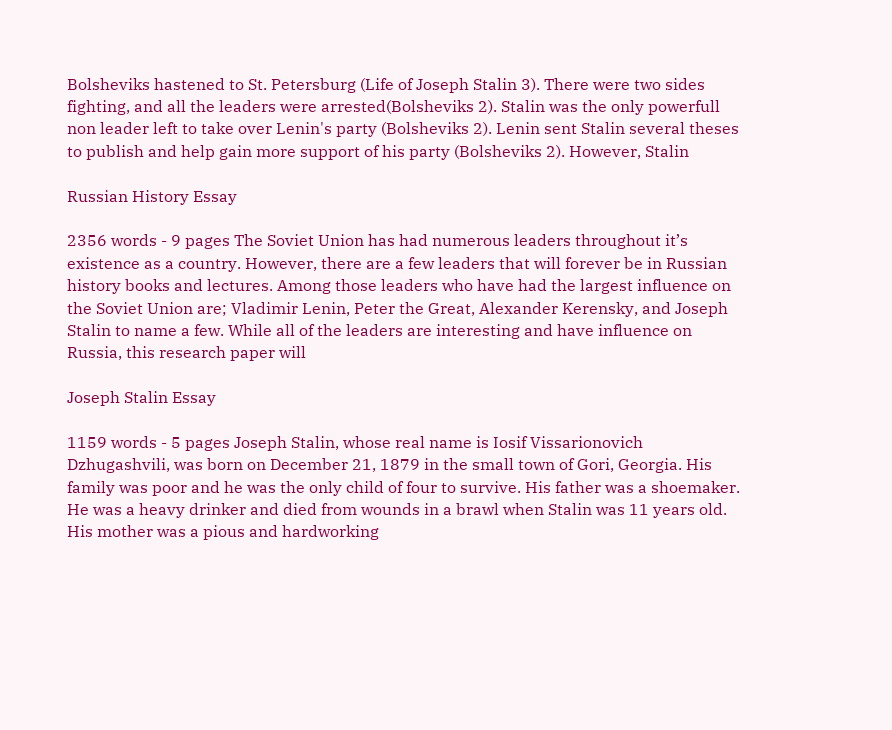Bolsheviks hastened to St. Petersburg (Life of Joseph Stalin 3). There were two sides fighting, and all the leaders were arrested(Bolsheviks 2). Stalin was the only powerfull non leader left to take over Lenin's party (Bolsheviks 2). Lenin sent Stalin several theses to publish and help gain more support of his party (Bolsheviks 2). However, Stalin

Russian History Essay

2356 words - 9 pages The Soviet Union has had numerous leaders throughout it’s existence as a country. However, there are a few leaders that will forever be in Russian history books and lectures. Among those leaders who have had the largest influence on the Soviet Union are; Vladimir Lenin, Peter the Great, Alexander Kerensky, and Joseph Stalin to name a few. While all of the leaders are interesting and have influence on Russia, this research paper will

Joseph Stalin Essay

1159 words - 5 pages Joseph Stalin, whose real name is Iosif Vissarionovich Dzhugashvili, was born on December 21, 1879 in the small town of Gori, Georgia. His family was poor and he was the only child of four to survive. His father was a shoemaker. He was a heavy drinker and died from wounds in a brawl when Stalin was 11 years old. His mother was a pious and hardworking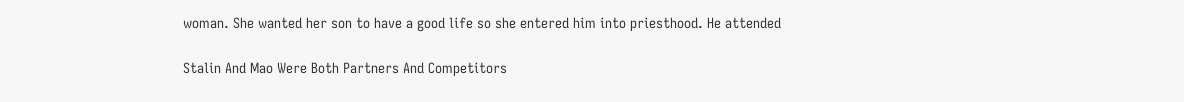woman. She wanted her son to have a good life so she entered him into priesthood. He attended

Stalin And Mao Were Both Partners And Competitors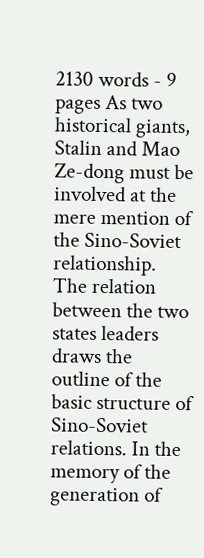2130 words - 9 pages As two historical giants, Stalin and Mao Ze-dong must be involved at the mere mention of the Sino-Soviet relationship. The relation between the two states leaders draws the outline of the basic structure of Sino-Soviet relations. In the memory of the generation of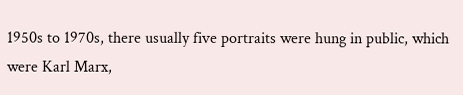1950s to 1970s, there usually five portraits were hung in public, which were Karl Marx,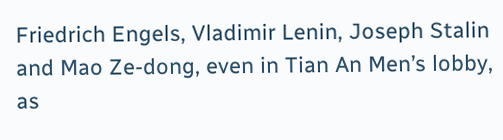Friedrich Engels, Vladimir Lenin, Joseph Stalin and Mao Ze-dong, even in Tian An Men’s lobby, as